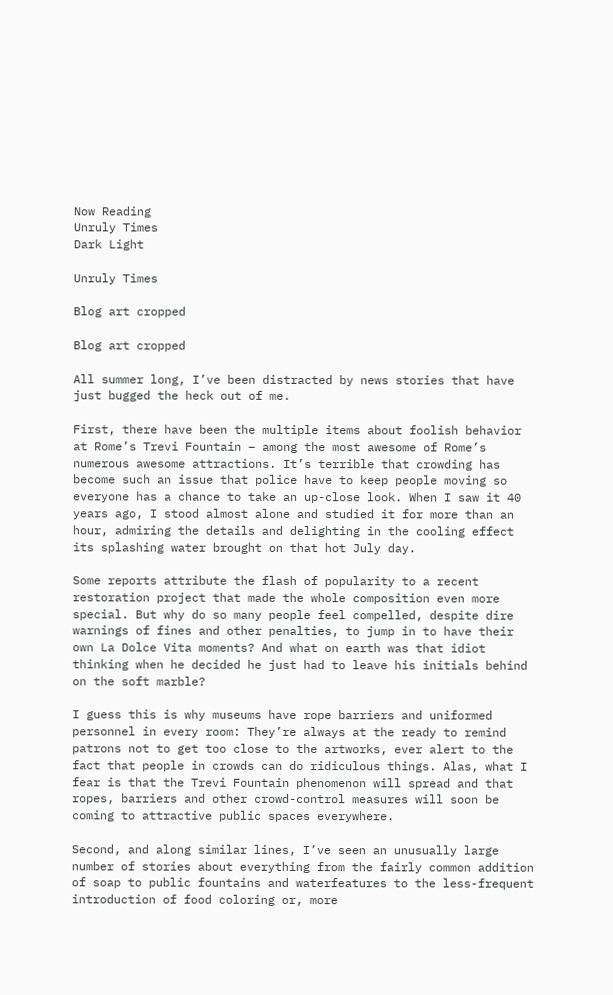Now Reading
Unruly Times
Dark Light

Unruly Times

Blog art cropped

Blog art cropped

All summer long, I’ve been distracted by news stories that have just bugged the heck out of me.

First, there have been the multiple items about foolish behavior at Rome’s Trevi Fountain – among the most awesome of Rome’s numerous awesome attractions. It’s terrible that crowding has become such an issue that police have to keep people moving so everyone has a chance to take an up-close look. When I saw it 40 years ago, I stood almost alone and studied it for more than an hour, admiring the details and delighting in the cooling effect its splashing water brought on that hot July day.

Some reports attribute the flash of popularity to a recent restoration project that made the whole composition even more special. But why do so many people feel compelled, despite dire warnings of fines and other penalties, to jump in to have their own La Dolce Vita moments? And what on earth was that idiot thinking when he decided he just had to leave his initials behind on the soft marble?

I guess this is why museums have rope barriers and uniformed personnel in every room: They’re always at the ready to remind patrons not to get too close to the artworks, ever alert to the fact that people in crowds can do ridiculous things. Alas, what I fear is that the Trevi Fountain phenomenon will spread and that ropes, barriers and other crowd-control measures will soon be coming to attractive public spaces everywhere.

Second, and along similar lines, I’ve seen an unusually large number of stories about everything from the fairly common addition of soap to public fountains and waterfeatures to the less-frequent introduction of food coloring or, more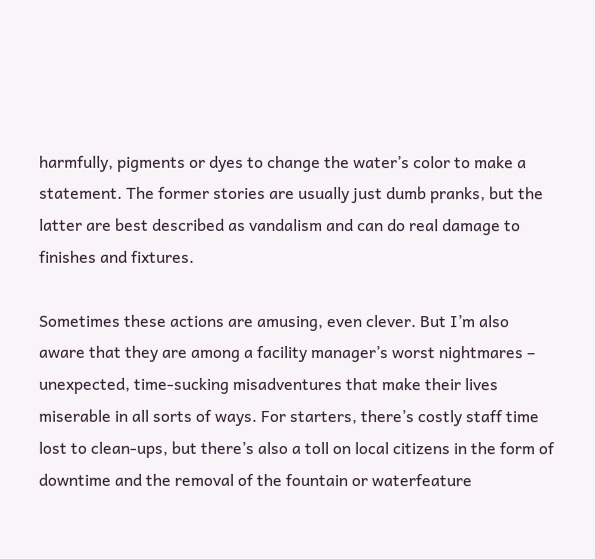harmfully, pigments or dyes to change the water’s color to make a statement. The former stories are usually just dumb pranks, but the latter are best described as vandalism and can do real damage to finishes and fixtures.

Sometimes these actions are amusing, even clever. But I’m also aware that they are among a facility manager’s worst nightmares – unexpected, time-sucking misadventures that make their lives miserable in all sorts of ways. For starters, there’s costly staff time lost to clean-ups, but there’s also a toll on local citizens in the form of downtime and the removal of the fountain or waterfeature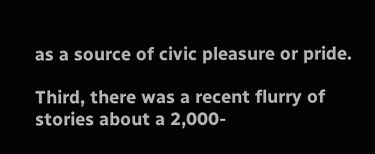as a source of civic pleasure or pride.

Third, there was a recent flurry of stories about a 2,000-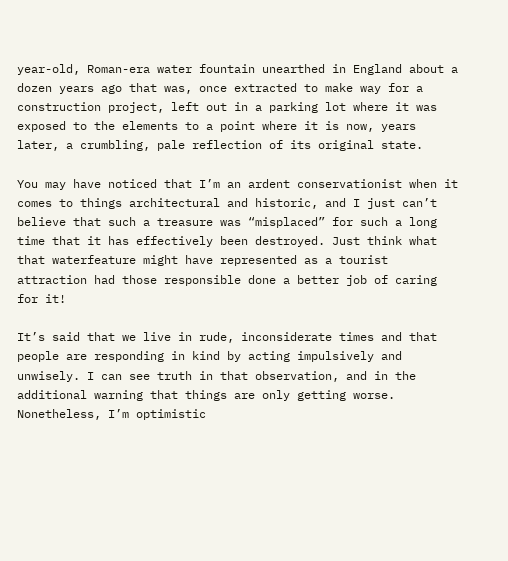year-old, Roman-era water fountain unearthed in England about a dozen years ago that was, once extracted to make way for a construction project, left out in a parking lot where it was exposed to the elements to a point where it is now, years later, a crumbling, pale reflection of its original state.

You may have noticed that I’m an ardent conservationist when it comes to things architectural and historic, and I just can’t believe that such a treasure was “misplaced” for such a long time that it has effectively been destroyed. Just think what that waterfeature might have represented as a tourist attraction had those responsible done a better job of caring for it!

It’s said that we live in rude, inconsiderate times and that people are responding in kind by acting impulsively and unwisely. I can see truth in that observation, and in the additional warning that things are only getting worse. Nonetheless, I’m optimistic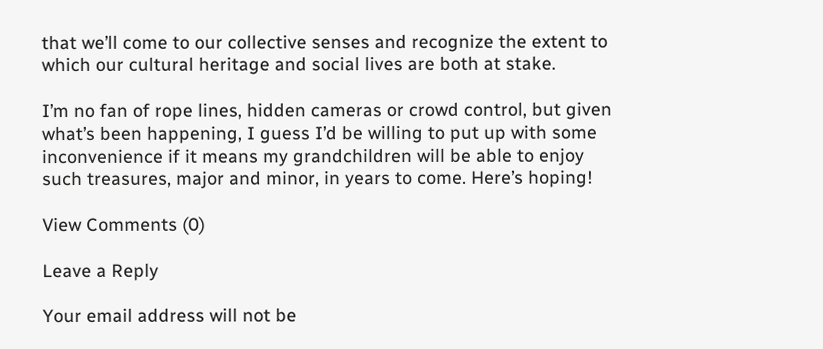that we’ll come to our collective senses and recognize the extent to which our cultural heritage and social lives are both at stake.

I’m no fan of rope lines, hidden cameras or crowd control, but given what’s been happening, I guess I’d be willing to put up with some inconvenience if it means my grandchildren will be able to enjoy such treasures, major and minor, in years to come. Here’s hoping!

View Comments (0)

Leave a Reply

Your email address will not be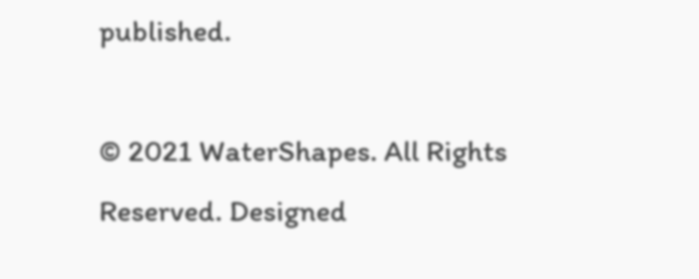published.

© 2021 WaterShapes. All Rights Reserved. Designed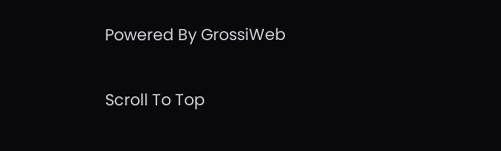Powered By GrossiWeb

Scroll To Top